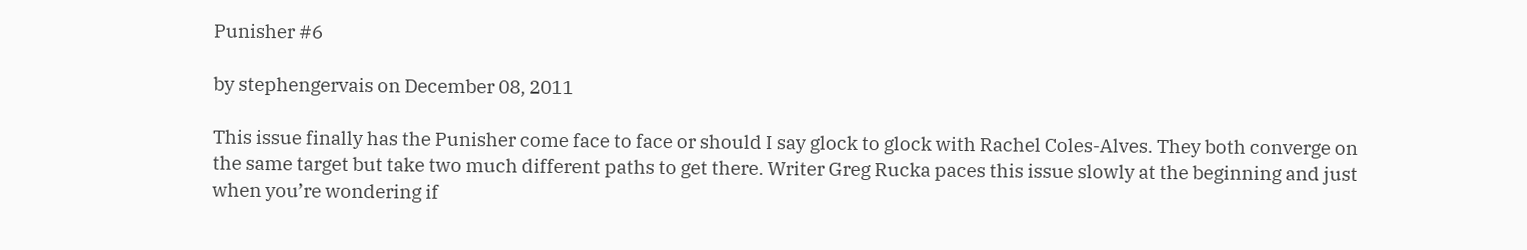Punisher #6

by stephengervais on December 08, 2011

This issue finally has the Punisher come face to face or should I say glock to glock with Rachel Coles-Alves. They both converge on the same target but take two much different paths to get there. Writer Greg Rucka paces this issue slowly at the beginning and just when you’re wondering if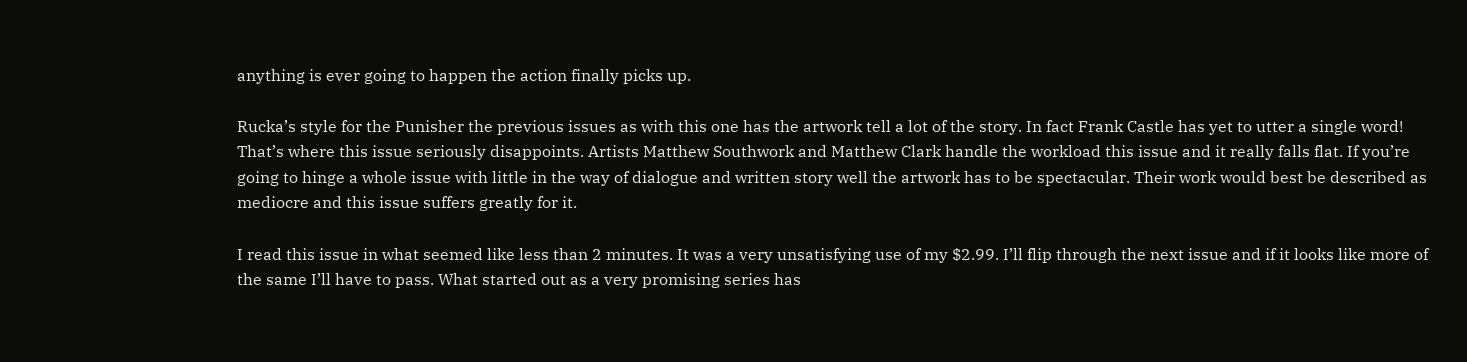anything is ever going to happen the action finally picks up.

Rucka’s style for the Punisher the previous issues as with this one has the artwork tell a lot of the story. In fact Frank Castle has yet to utter a single word! That’s where this issue seriously disappoints. Artists Matthew Southwork and Matthew Clark handle the workload this issue and it really falls flat. If you’re going to hinge a whole issue with little in the way of dialogue and written story well the artwork has to be spectacular. Their work would best be described as mediocre and this issue suffers greatly for it.

I read this issue in what seemed like less than 2 minutes. It was a very unsatisfying use of my $2.99. I’ll flip through the next issue and if it looks like more of the same I’ll have to pass. What started out as a very promising series has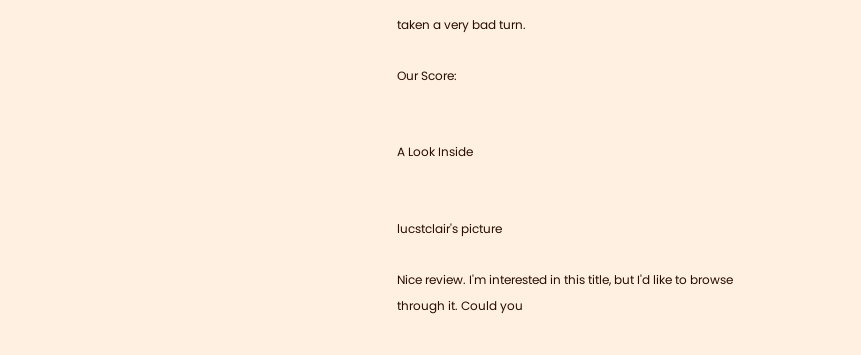taken a very bad turn.

Our Score:


A Look Inside


lucstclair's picture

Nice review. I'm interested in this title, but I'd like to browse through it. Could you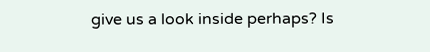give us a look inside perhaps? Is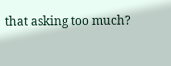that asking too much?